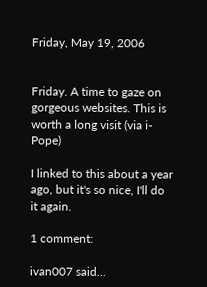Friday, May 19, 2006


Friday. A time to gaze on gorgeous websites. This is worth a long visit (via i-Pope)

I linked to this about a year ago, but it's so nice, I'll do it again.

1 comment:

ivan007 said...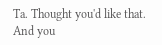Ta. Thought you'd like that. And you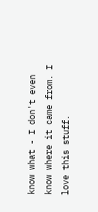know what - I don't even know where it came from. I love this stuff.